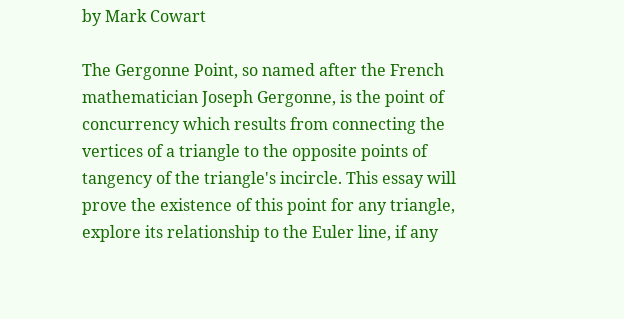by Mark Cowart

The Gergonne Point, so named after the French mathematician Joseph Gergonne, is the point of concurrency which results from connecting the vertices of a triangle to the opposite points of tangency of the triangle's incircle. This essay will prove the existence of this point for any triangle, explore its relationship to the Euler line, if any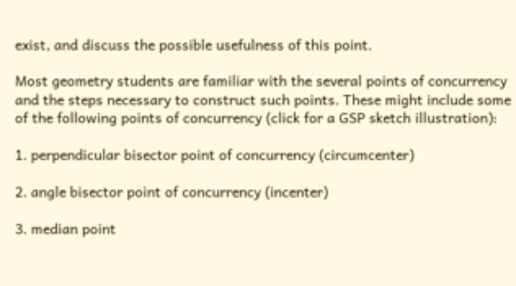exist, and discuss the possible usefulness of this point.

Most geometry students are familiar with the several points of concurrency and the steps necessary to construct such points. These might include some of the following points of concurrency (click for a GSP sketch illustration):

1. perpendicular bisector point of concurrency (circumcenter)

2. angle bisector point of concurrency (incenter)

3. median point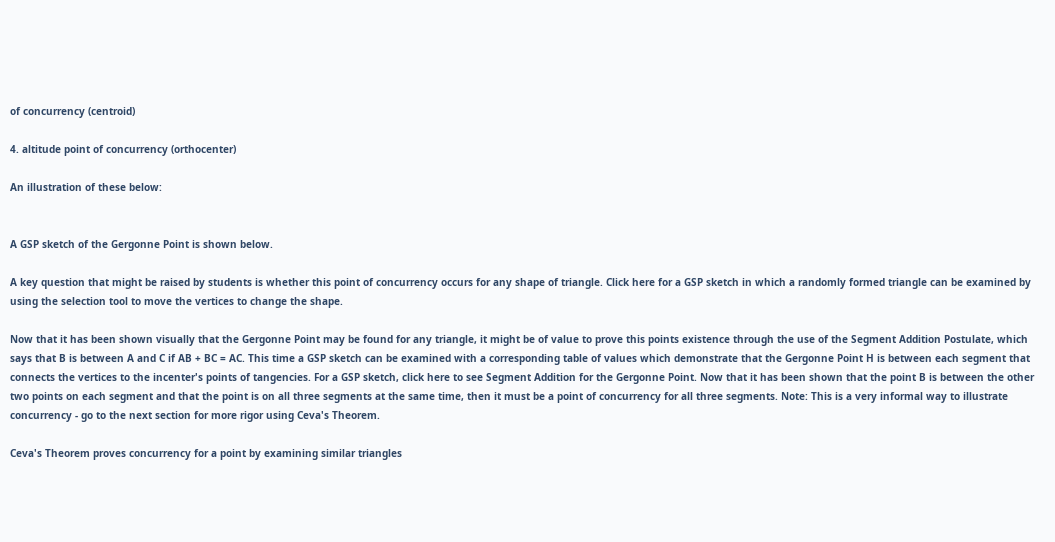of concurrency (centroid)

4. altitude point of concurrency (orthocenter)

An illustration of these below:


A GSP sketch of the Gergonne Point is shown below.

A key question that might be raised by students is whether this point of concurrency occurs for any shape of triangle. Click here for a GSP sketch in which a randomly formed triangle can be examined by using the selection tool to move the vertices to change the shape.

Now that it has been shown visually that the Gergonne Point may be found for any triangle, it might be of value to prove this points existence through the use of the Segment Addition Postulate, which says that B is between A and C if AB + BC = AC. This time a GSP sketch can be examined with a corresponding table of values which demonstrate that the Gergonne Point H is between each segment that connects the vertices to the incenter's points of tangencies. For a GSP sketch, click here to see Segment Addition for the Gergonne Point. Now that it has been shown that the point B is between the other two points on each segment and that the point is on all three segments at the same time, then it must be a point of concurrency for all three segments. Note: This is a very informal way to illustrate concurrency - go to the next section for more rigor using Ceva's Theorem.

Ceva's Theorem proves concurrency for a point by examining similar triangles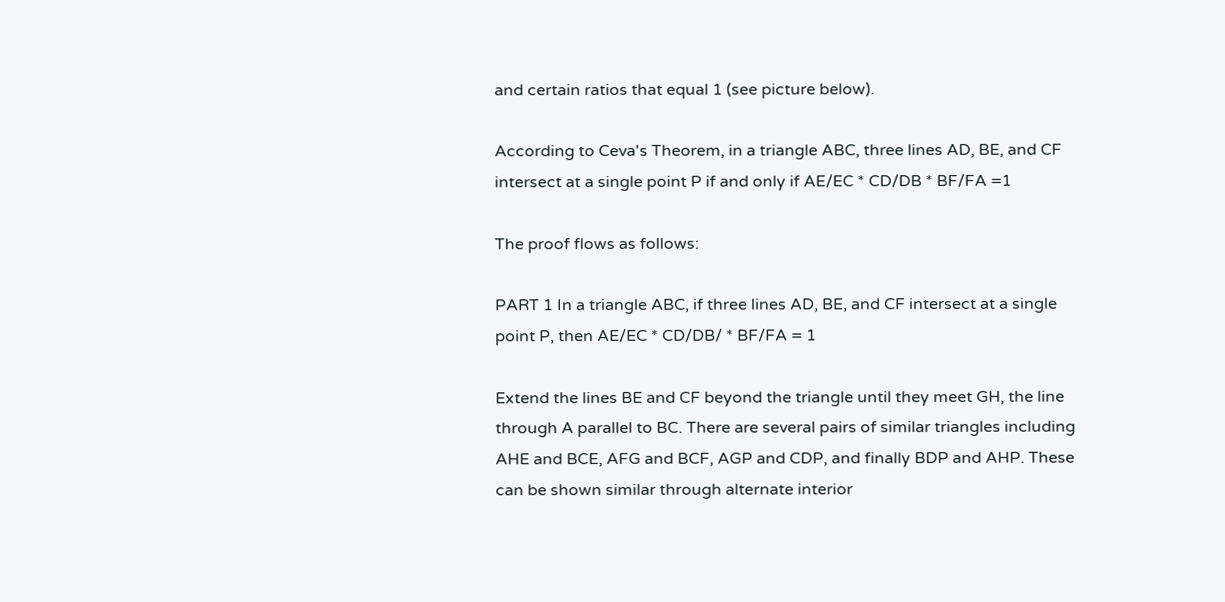and certain ratios that equal 1 (see picture below).

According to Ceva's Theorem, in a triangle ABC, three lines AD, BE, and CF intersect at a single point P if and only if AE/EC * CD/DB * BF/FA =1

The proof flows as follows:

PART 1 In a triangle ABC, if three lines AD, BE, and CF intersect at a single point P, then AE/EC * CD/DB/ * BF/FA = 1

Extend the lines BE and CF beyond the triangle until they meet GH, the line through A parallel to BC. There are several pairs of similar triangles including AHE and BCE, AFG and BCF, AGP and CDP, and finally BDP and AHP. These can be shown similar through alternate interior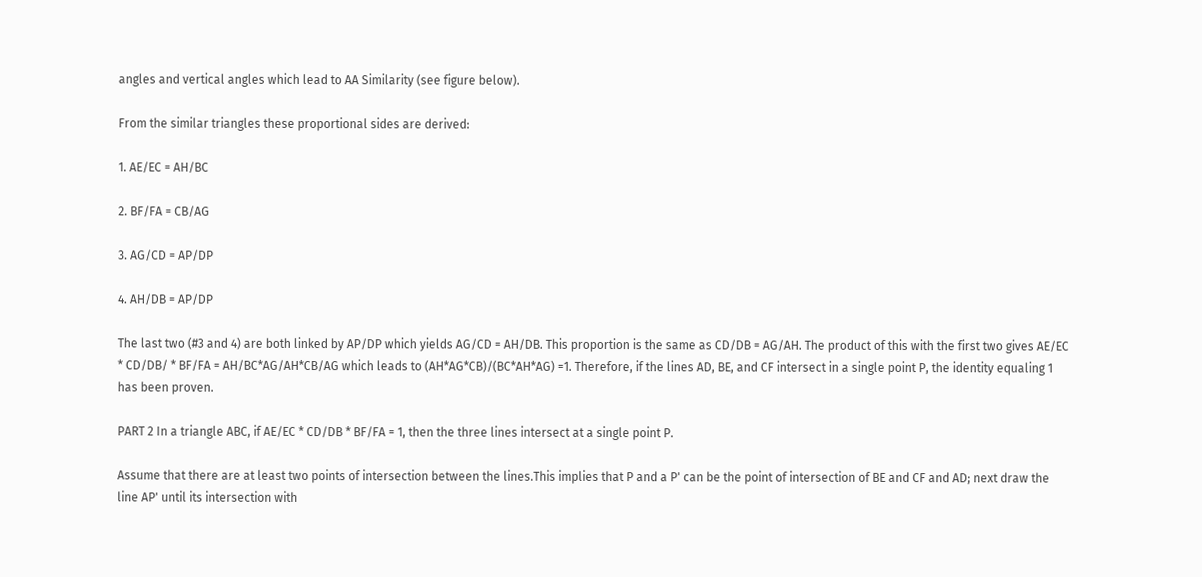angles and vertical angles which lead to AA Similarity (see figure below).

From the similar triangles these proportional sides are derived:

1. AE/EC = AH/BC

2. BF/FA = CB/AG

3. AG/CD = AP/DP

4. AH/DB = AP/DP

The last two (#3 and 4) are both linked by AP/DP which yields AG/CD = AH/DB. This proportion is the same as CD/DB = AG/AH. The product of this with the first two gives AE/EC * CD/DB/ * BF/FA = AH/BC*AG/AH*CB/AG which leads to (AH*AG*CB)/(BC*AH*AG) =1. Therefore, if the lines AD, BE, and CF intersect in a single point P, the identity equaling 1 has been proven.

PART 2 In a triangle ABC, if AE/EC * CD/DB * BF/FA = 1, then the three lines intersect at a single point P.

Assume that there are at least two points of intersection between the lines.This implies that P and a P' can be the point of intersection of BE and CF and AD; next draw the line AP' until its intersection with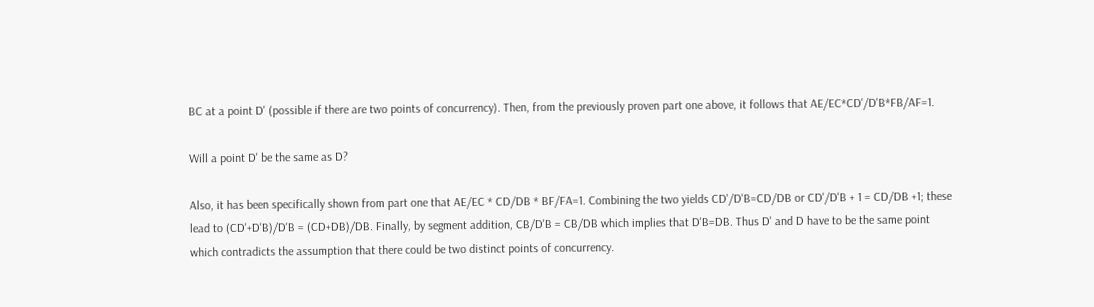BC at a point D' (possible if there are two points of concurrency). Then, from the previously proven part one above, it follows that AE/EC*CD'/D'B*FB/AF=1.

Will a point D' be the same as D?

Also, it has been specifically shown from part one that AE/EC * CD/DB * BF/FA=1. Combining the two yields CD'/D'B=CD/DB or CD'/D'B + 1 = CD/DB +1; these lead to (CD'+D'B)/D'B = (CD+DB)/DB. Finally, by segment addition, CB/D'B = CB/DB which implies that D'B=DB. Thus D' and D have to be the same point which contradicts the assumption that there could be two distinct points of concurrency.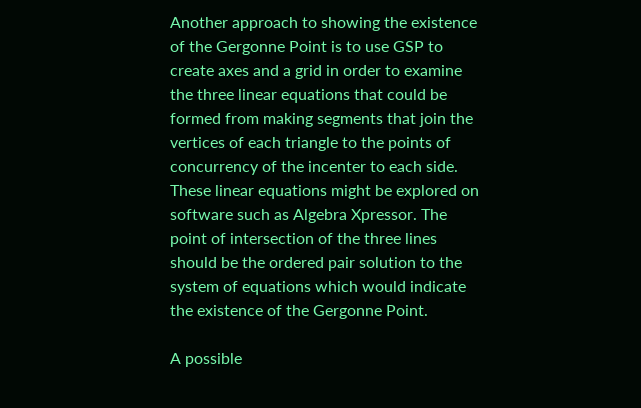Another approach to showing the existence of the Gergonne Point is to use GSP to create axes and a grid in order to examine the three linear equations that could be formed from making segments that join the vertices of each triangle to the points of concurrency of the incenter to each side. These linear equations might be explored on software such as Algebra Xpressor. The point of intersection of the three lines should be the ordered pair solution to the system of equations which would indicate the existence of the Gergonne Point.

A possible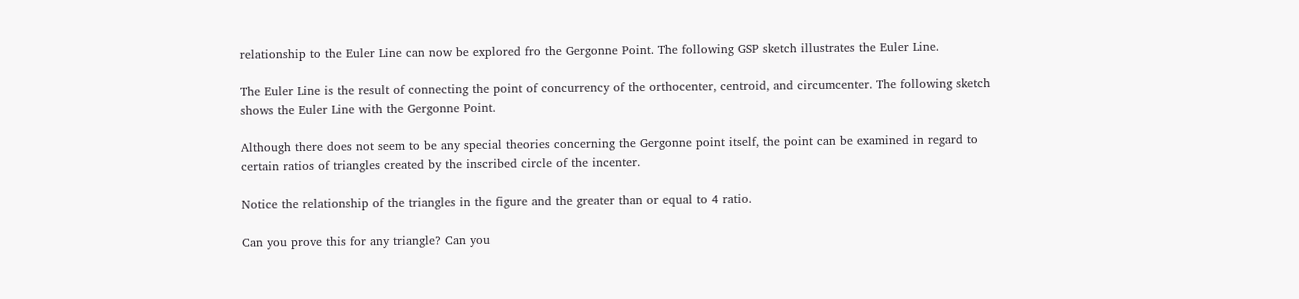relationship to the Euler Line can now be explored fro the Gergonne Point. The following GSP sketch illustrates the Euler Line.

The Euler Line is the result of connecting the point of concurrency of the orthocenter, centroid, and circumcenter. The following sketch shows the Euler Line with the Gergonne Point.

Although there does not seem to be any special theories concerning the Gergonne point itself, the point can be examined in regard to certain ratios of triangles created by the inscribed circle of the incenter.

Notice the relationship of the triangles in the figure and the greater than or equal to 4 ratio.

Can you prove this for any triangle? Can you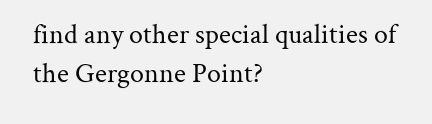find any other special qualities of the Gergonne Point?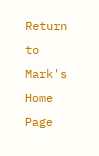Return to Mark's Home Page